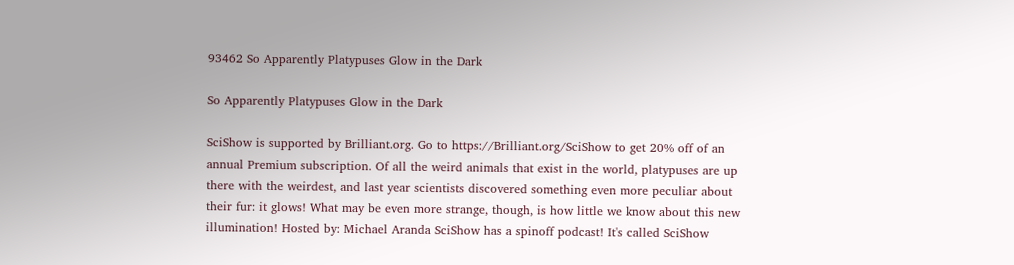93462 So Apparently Platypuses Glow in the Dark

So Apparently Platypuses Glow in the Dark

SciShow is supported by Brilliant.org. Go to https://Brilliant.org/SciShow to get 20% off of an annual Premium subscription. Of all the weird animals that exist in the world, platypuses are up there with the weirdest, and last year scientists discovered something even more peculiar about their fur: it glows! What may be even more strange, though, is how little we know about this new illumination! Hosted by: Michael Aranda SciShow has a spinoff podcast! It's called SciShow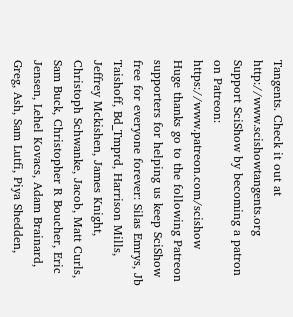Tangents. Check it out at http://www.scishowtangents.org
Support SciShow by becoming a patron on Patreon: https://www.patreon.com/scishow
Huge thanks go to the following Patreon supporters for helping us keep SciShow free for everyone forever: Silas Emrys, Jb Taishoff, Bd_Tmprd, Harrison Mills, Jeffrey Mckishen, James Knight, Christoph Schwanke, Jacob, Matt Curls, Sam Buck, Christopher R Boucher, Eric Jensen, Lehel Kovacs, Adam Brainard, Greg, Ash, Sam Lutfi, Piya Shedden,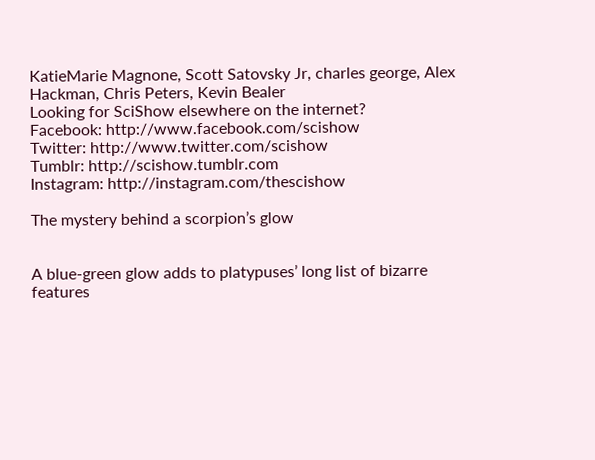KatieMarie Magnone, Scott Satovsky Jr, charles george, Alex Hackman, Chris Peters, Kevin Bealer
Looking for SciShow elsewhere on the internet?
Facebook: http://www.facebook.com/scishow
Twitter: http://www.twitter.com/scishow
Tumblr: http://scishow.tumblr.com
Instagram: http://instagram.com/thescishow

The mystery behind a scorpion’s glow


A blue-green glow adds to platypuses’ long list of bizarre features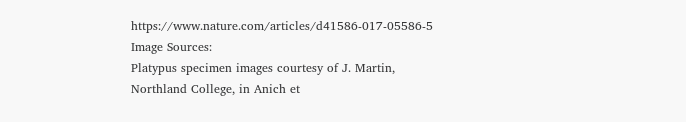https://www.nature.com/articles/d41586-017-05586-5 Image Sources:
Platypus specimen images courtesy of J. Martin, Northland College, in Anich et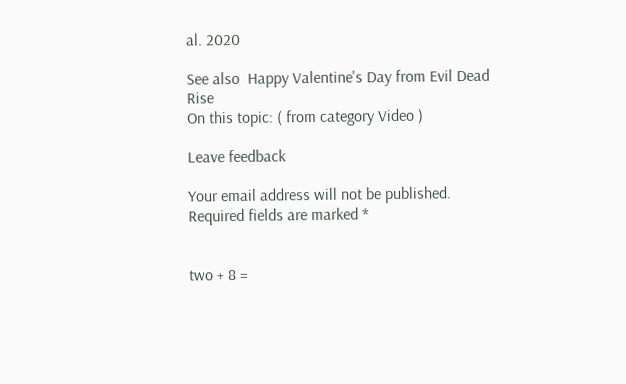al. 2020

See also  Happy Valentine's Day from Evil Dead Rise
On this topic: ( from category Video )

Leave feedback

Your email address will not be published. Required fields are marked *


two + 8 =